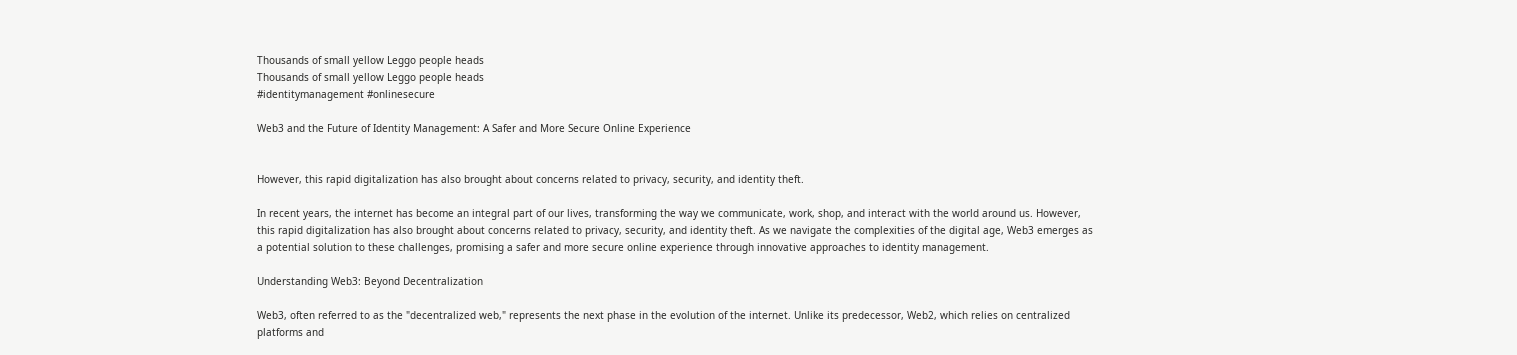Thousands of small yellow Leggo people heads
Thousands of small yellow Leggo people heads
#identitymanagement #onlinesecure

Web3 and the Future of Identity Management: A Safer and More Secure Online Experience


However, this rapid digitalization has also brought about concerns related to privacy, security, and identity theft.

In recent years, the internet has become an integral part of our lives, transforming the way we communicate, work, shop, and interact with the world around us. However, this rapid digitalization has also brought about concerns related to privacy, security, and identity theft. As we navigate the complexities of the digital age, Web3 emerges as a potential solution to these challenges, promising a safer and more secure online experience through innovative approaches to identity management.

Understanding Web3: Beyond Decentralization

Web3, often referred to as the "decentralized web," represents the next phase in the evolution of the internet. Unlike its predecessor, Web2, which relies on centralized platforms and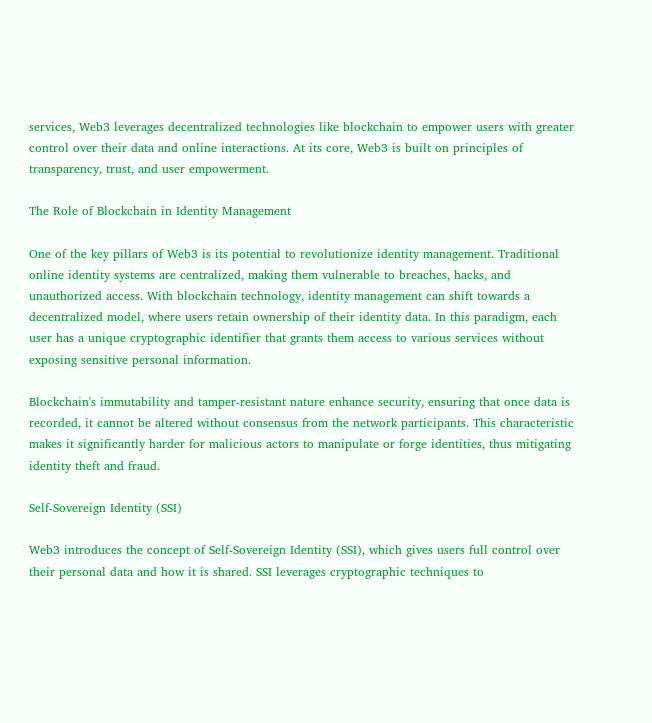services, Web3 leverages decentralized technologies like blockchain to empower users with greater control over their data and online interactions. At its core, Web3 is built on principles of transparency, trust, and user empowerment.

The Role of Blockchain in Identity Management

One of the key pillars of Web3 is its potential to revolutionize identity management. Traditional online identity systems are centralized, making them vulnerable to breaches, hacks, and unauthorized access. With blockchain technology, identity management can shift towards a decentralized model, where users retain ownership of their identity data. In this paradigm, each user has a unique cryptographic identifier that grants them access to various services without exposing sensitive personal information.

Blockchain's immutability and tamper-resistant nature enhance security, ensuring that once data is recorded, it cannot be altered without consensus from the network participants. This characteristic makes it significantly harder for malicious actors to manipulate or forge identities, thus mitigating identity theft and fraud.

Self-Sovereign Identity (SSI)

Web3 introduces the concept of Self-Sovereign Identity (SSI), which gives users full control over their personal data and how it is shared. SSI leverages cryptographic techniques to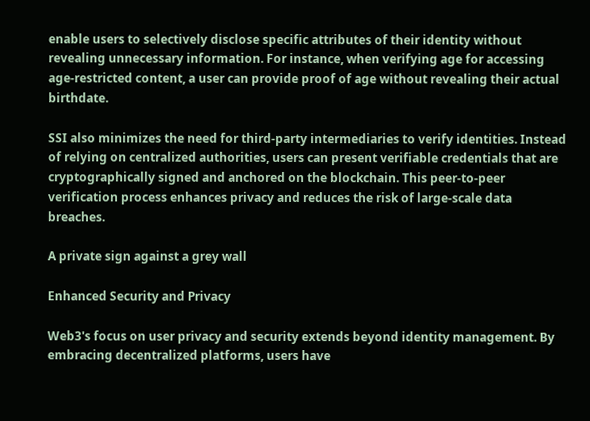enable users to selectively disclose specific attributes of their identity without revealing unnecessary information. For instance, when verifying age for accessing age-restricted content, a user can provide proof of age without revealing their actual birthdate.

SSI also minimizes the need for third-party intermediaries to verify identities. Instead of relying on centralized authorities, users can present verifiable credentials that are cryptographically signed and anchored on the blockchain. This peer-to-peer verification process enhances privacy and reduces the risk of large-scale data breaches.

A private sign against a grey wall

Enhanced Security and Privacy

Web3's focus on user privacy and security extends beyond identity management. By embracing decentralized platforms, users have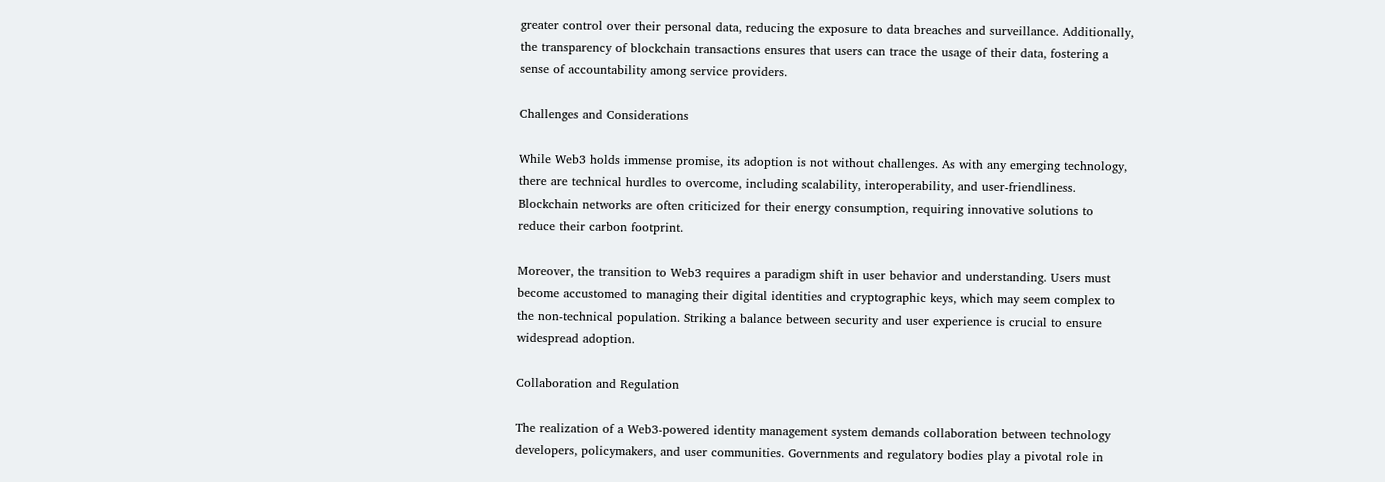greater control over their personal data, reducing the exposure to data breaches and surveillance. Additionally, the transparency of blockchain transactions ensures that users can trace the usage of their data, fostering a sense of accountability among service providers.

Challenges and Considerations

While Web3 holds immense promise, its adoption is not without challenges. As with any emerging technology, there are technical hurdles to overcome, including scalability, interoperability, and user-friendliness. Blockchain networks are often criticized for their energy consumption, requiring innovative solutions to reduce their carbon footprint.

Moreover, the transition to Web3 requires a paradigm shift in user behavior and understanding. Users must become accustomed to managing their digital identities and cryptographic keys, which may seem complex to the non-technical population. Striking a balance between security and user experience is crucial to ensure widespread adoption.

Collaboration and Regulation

The realization of a Web3-powered identity management system demands collaboration between technology developers, policymakers, and user communities. Governments and regulatory bodies play a pivotal role in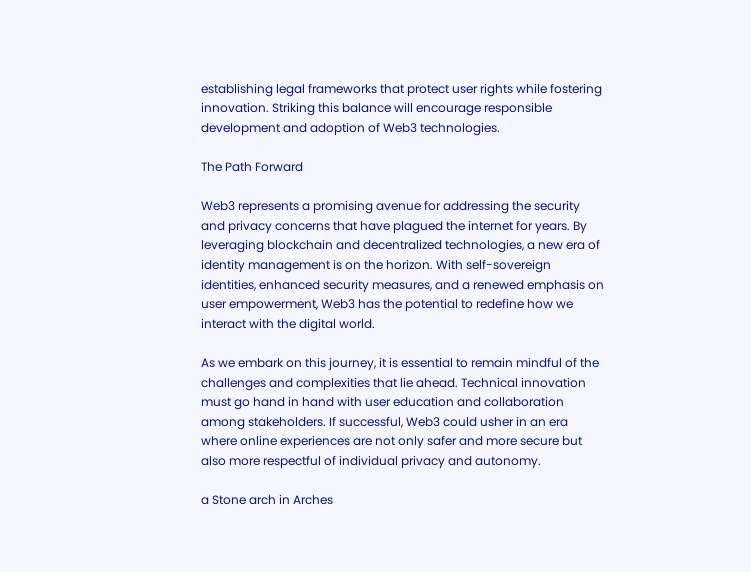establishing legal frameworks that protect user rights while fostering innovation. Striking this balance will encourage responsible development and adoption of Web3 technologies.

The Path Forward

Web3 represents a promising avenue for addressing the security and privacy concerns that have plagued the internet for years. By leveraging blockchain and decentralized technologies, a new era of identity management is on the horizon. With self-sovereign identities, enhanced security measures, and a renewed emphasis on user empowerment, Web3 has the potential to redefine how we interact with the digital world.

As we embark on this journey, it is essential to remain mindful of the challenges and complexities that lie ahead. Technical innovation must go hand in hand with user education and collaboration among stakeholders. If successful, Web3 could usher in an era where online experiences are not only safer and more secure but also more respectful of individual privacy and autonomy.

a Stone arch in Arches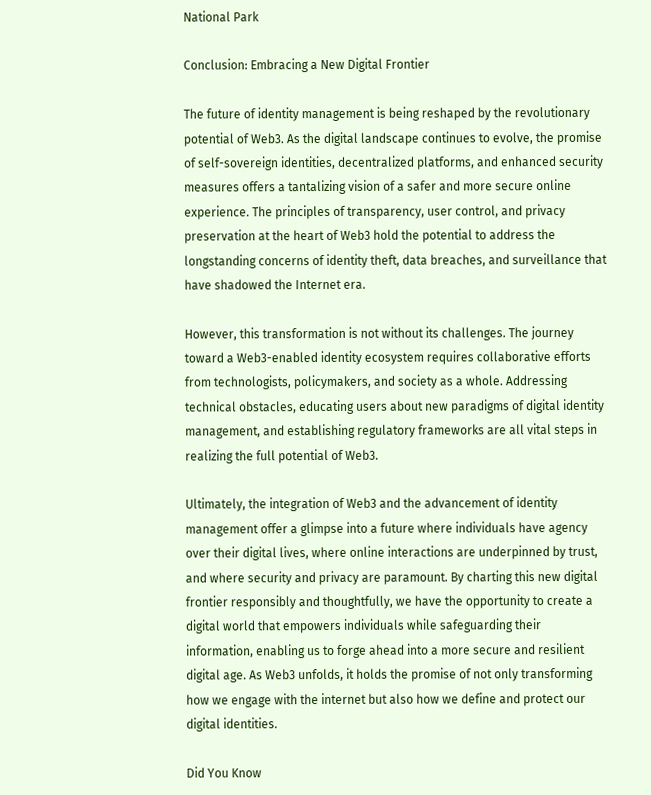National Park

Conclusion: Embracing a New Digital Frontier

The future of identity management is being reshaped by the revolutionary potential of Web3. As the digital landscape continues to evolve, the promise of self-sovereign identities, decentralized platforms, and enhanced security measures offers a tantalizing vision of a safer and more secure online experience. The principles of transparency, user control, and privacy preservation at the heart of Web3 hold the potential to address the longstanding concerns of identity theft, data breaches, and surveillance that have shadowed the Internet era.

However, this transformation is not without its challenges. The journey toward a Web3-enabled identity ecosystem requires collaborative efforts from technologists, policymakers, and society as a whole. Addressing technical obstacles, educating users about new paradigms of digital identity management, and establishing regulatory frameworks are all vital steps in realizing the full potential of Web3.

Ultimately, the integration of Web3 and the advancement of identity management offer a glimpse into a future where individuals have agency over their digital lives, where online interactions are underpinned by trust, and where security and privacy are paramount. By charting this new digital frontier responsibly and thoughtfully, we have the opportunity to create a digital world that empowers individuals while safeguarding their information, enabling us to forge ahead into a more secure and resilient digital age. As Web3 unfolds, it holds the promise of not only transforming how we engage with the internet but also how we define and protect our digital identities.

Did You Know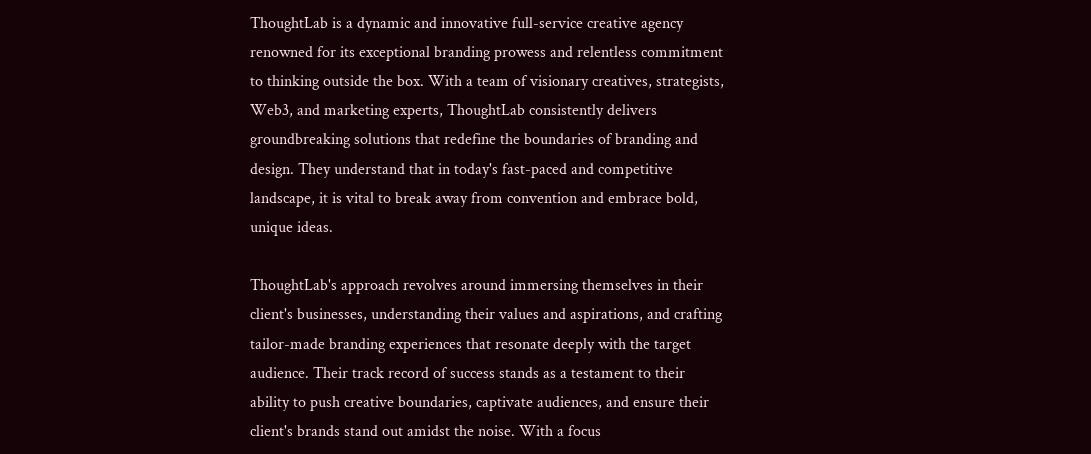ThoughtLab is a dynamic and innovative full-service creative agency renowned for its exceptional branding prowess and relentless commitment to thinking outside the box. With a team of visionary creatives, strategists, Web3, and marketing experts, ThoughtLab consistently delivers groundbreaking solutions that redefine the boundaries of branding and design. They understand that in today's fast-paced and competitive landscape, it is vital to break away from convention and embrace bold, unique ideas.

ThoughtLab's approach revolves around immersing themselves in their client's businesses, understanding their values and aspirations, and crafting tailor-made branding experiences that resonate deeply with the target audience. Their track record of success stands as a testament to their ability to push creative boundaries, captivate audiences, and ensure their client's brands stand out amidst the noise. With a focus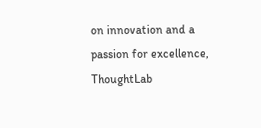on innovation and a passion for excellence, ThoughtLab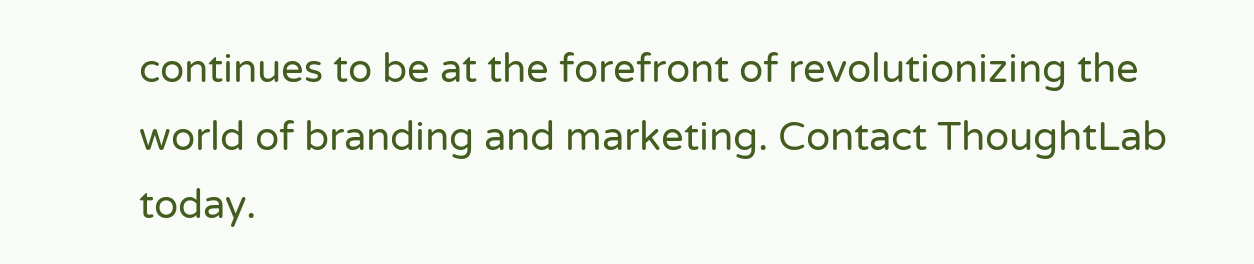continues to be at the forefront of revolutionizing the world of branding and marketing. Contact ThoughtLab today.